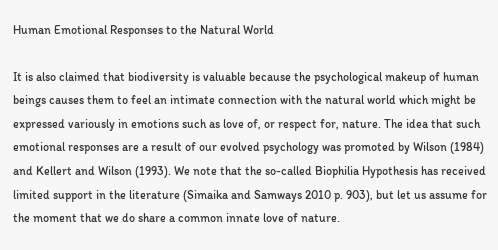Human Emotional Responses to the Natural World

It is also claimed that biodiversity is valuable because the psychological makeup of human beings causes them to feel an intimate connection with the natural world which might be expressed variously in emotions such as love of, or respect for, nature. The idea that such emotional responses are a result of our evolved psychology was promoted by Wilson (1984) and Kellert and Wilson (1993). We note that the so-called Biophilia Hypothesis has received limited support in the literature (Simaika and Samways 2010 p. 903), but let us assume for the moment that we do share a common innate love of nature.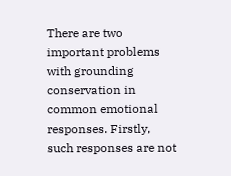There are two important problems with grounding conservation in common emotional responses. Firstly, such responses are not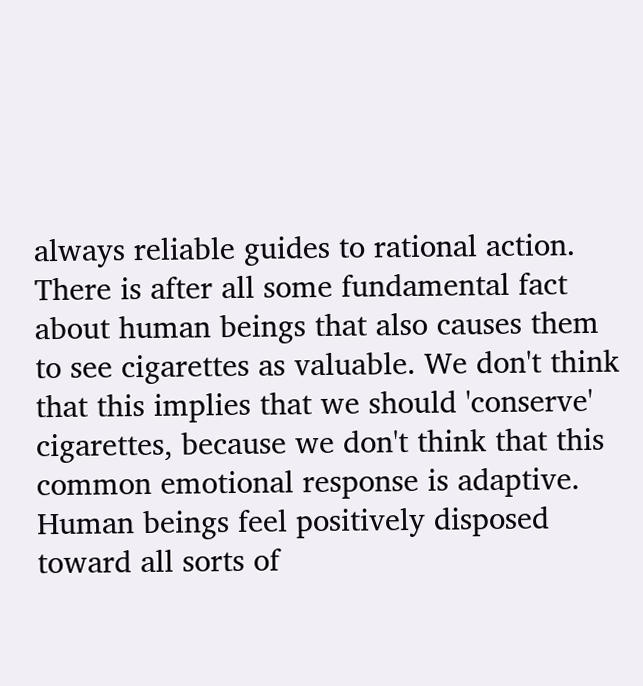always reliable guides to rational action. There is after all some fundamental fact about human beings that also causes them to see cigarettes as valuable. We don't think that this implies that we should 'conserve' cigarettes, because we don't think that this common emotional response is adaptive. Human beings feel positively disposed toward all sorts of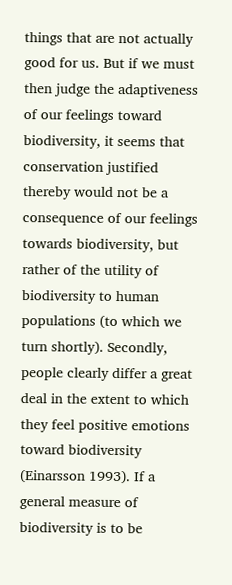things that are not actually good for us. But if we must then judge the adaptiveness of our feelings toward biodiversity, it seems that conservation justified thereby would not be a consequence of our feelings towards biodiversity, but rather of the utility of biodiversity to human populations (to which we turn shortly). Secondly, people clearly differ a great deal in the extent to which they feel positive emotions toward biodiversity (Einarsson 1993). If a general measure of biodiversity is to be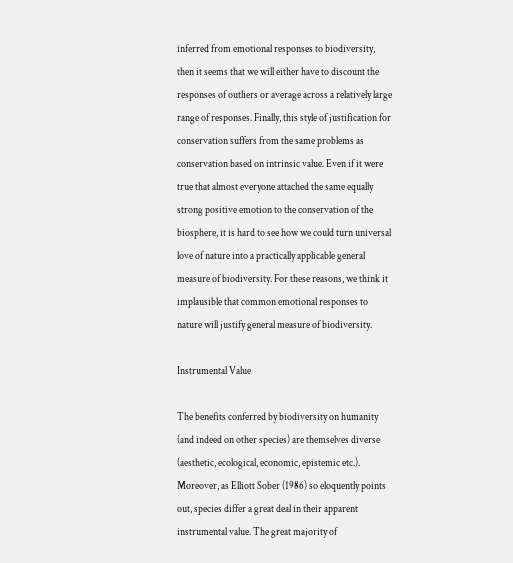inferred from emotional responses to biodiversity, then it seems that we will either have to discount the responses of outliers or average across a relatively large range of responses. Finally, this style of justification for conservation suffers from the same problems as conservation based on intrinsic value. Even if it were true that almost everyone attached the same equally strong positive emotion to the conservation of the biosphere, it is hard to see how we could turn universal love of nature into a practically applicable general measure of biodiversity. For these reasons, we think it implausible that common emotional responses to nature will justify general measure of biodiversity.

Instrumental Value

The benefits conferred by biodiversity on humanity (and indeed on other species) are themselves diverse (aesthetic, ecological, economic, epistemic etc.). Moreover, as Elliott Sober (1986) so eloquently points out, species differ a great deal in their apparent instrumental value. The great majority of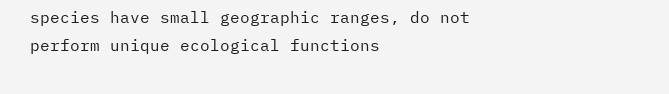species have small geographic ranges, do not perform unique ecological functions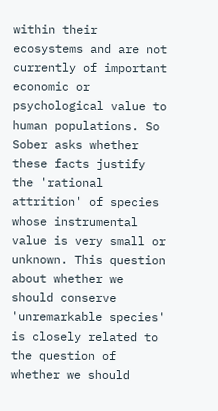within their ecosystems and are not currently of important economic or psychological value to human populations. So Sober asks whether these facts justify the 'rational attrition' of species whose instrumental value is very small or unknown. This question about whether we should conserve 'unremarkable species' is closely related to the question of whether we should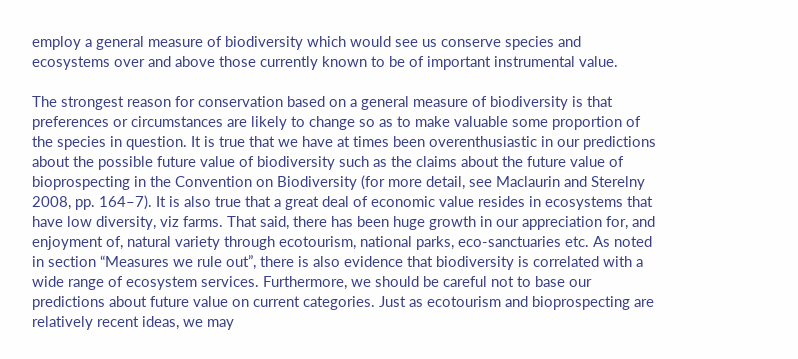employ a general measure of biodiversity which would see us conserve species and ecosystems over and above those currently known to be of important instrumental value.

The strongest reason for conservation based on a general measure of biodiversity is that preferences or circumstances are likely to change so as to make valuable some proportion of the species in question. It is true that we have at times been overenthusiastic in our predictions about the possible future value of biodiversity such as the claims about the future value of bioprospecting in the Convention on Biodiversity (for more detail, see Maclaurin and Sterelny 2008, pp. 164–7). It is also true that a great deal of economic value resides in ecosystems that have low diversity, viz farms. That said, there has been huge growth in our appreciation for, and enjoyment of, natural variety through ecotourism, national parks, eco-sanctuaries etc. As noted in section “Measures we rule out”, there is also evidence that biodiversity is correlated with a wide range of ecosystem services. Furthermore, we should be careful not to base our predictions about future value on current categories. Just as ecotourism and bioprospecting are relatively recent ideas, we may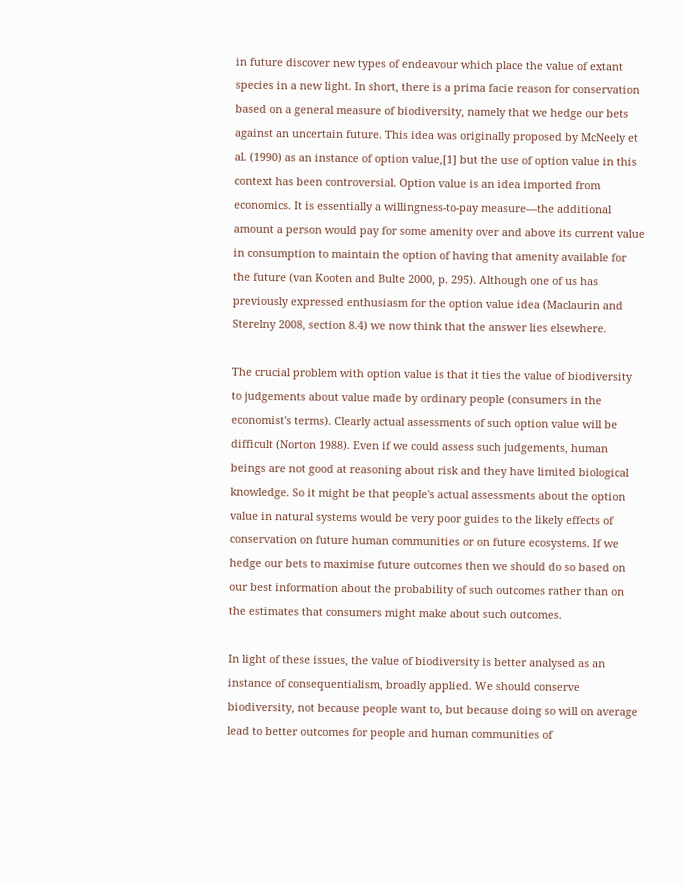in future discover new types of endeavour which place the value of extant species in a new light. In short, there is a prima facie reason for conservation based on a general measure of biodiversity, namely that we hedge our bets against an uncertain future. This idea was originally proposed by McNeely et al. (1990) as an instance of option value,[1] but the use of option value in this context has been controversial. Option value is an idea imported from economics. It is essentially a willingness-to-pay measure—the additional amount a person would pay for some amenity over and above its current value in consumption to maintain the option of having that amenity available for the future (van Kooten and Bulte 2000, p. 295). Although one of us has previously expressed enthusiasm for the option value idea (Maclaurin and Sterelny 2008, section 8.4) we now think that the answer lies elsewhere.

The crucial problem with option value is that it ties the value of biodiversity to judgements about value made by ordinary people (consumers in the economist's terms). Clearly actual assessments of such option value will be difficult (Norton 1988). Even if we could assess such judgements, human beings are not good at reasoning about risk and they have limited biological knowledge. So it might be that people's actual assessments about the option value in natural systems would be very poor guides to the likely effects of conservation on future human communities or on future ecosystems. If we hedge our bets to maximise future outcomes then we should do so based on our best information about the probability of such outcomes rather than on the estimates that consumers might make about such outcomes.

In light of these issues, the value of biodiversity is better analysed as an instance of consequentialism, broadly applied. We should conserve biodiversity, not because people want to, but because doing so will on average lead to better outcomes for people and human communities of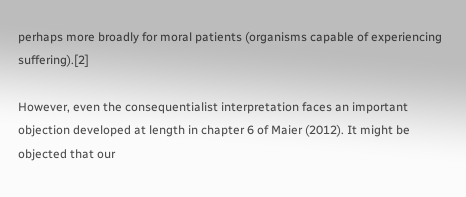perhaps more broadly for moral patients (organisms capable of experiencing suffering).[2]

However, even the consequentialist interpretation faces an important objection developed at length in chapter 6 of Maier (2012). It might be objected that our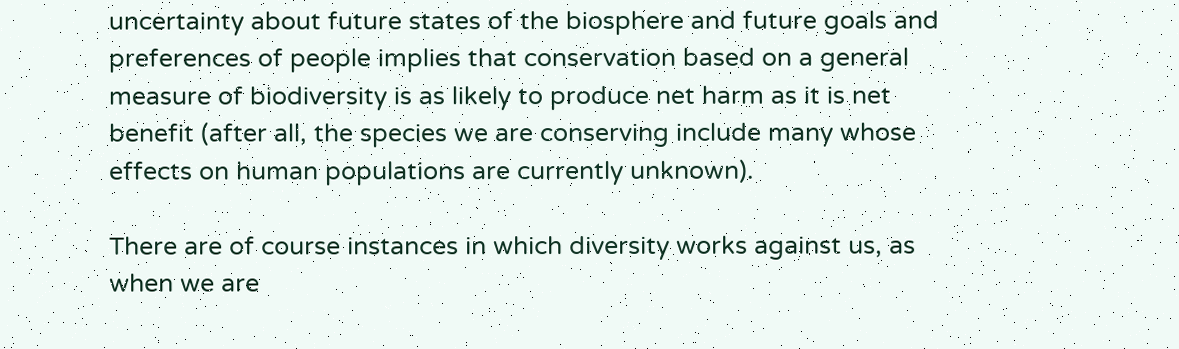uncertainty about future states of the biosphere and future goals and preferences of people implies that conservation based on a general measure of biodiversity is as likely to produce net harm as it is net benefit (after all, the species we are conserving include many whose effects on human populations are currently unknown).

There are of course instances in which diversity works against us, as when we are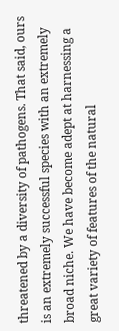threatened by a diversity of pathogens. That said, ours is an extremely successful species with an extremely broad niche. We have become adept at harnessing a great variety of features of the natural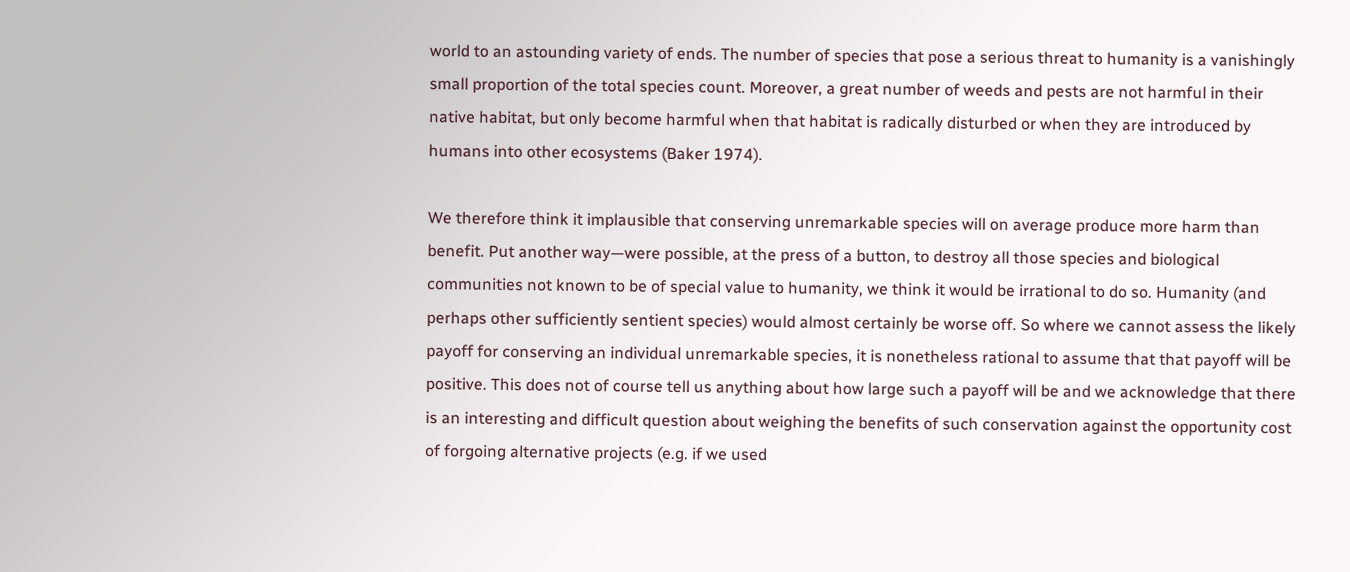world to an astounding variety of ends. The number of species that pose a serious threat to humanity is a vanishingly small proportion of the total species count. Moreover, a great number of weeds and pests are not harmful in their native habitat, but only become harmful when that habitat is radically disturbed or when they are introduced by humans into other ecosystems (Baker 1974).

We therefore think it implausible that conserving unremarkable species will on average produce more harm than benefit. Put another way—were possible, at the press of a button, to destroy all those species and biological communities not known to be of special value to humanity, we think it would be irrational to do so. Humanity (and perhaps other sufficiently sentient species) would almost certainly be worse off. So where we cannot assess the likely payoff for conserving an individual unremarkable species, it is nonetheless rational to assume that that payoff will be positive. This does not of course tell us anything about how large such a payoff will be and we acknowledge that there is an interesting and difficult question about weighing the benefits of such conservation against the opportunity cost of forgoing alternative projects (e.g. if we used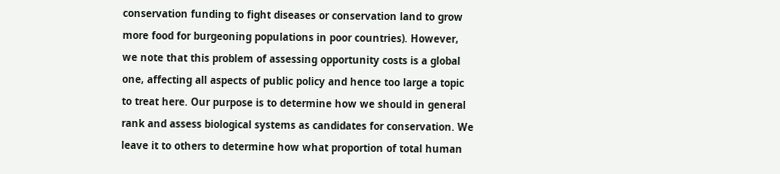conservation funding to fight diseases or conservation land to grow more food for burgeoning populations in poor countries). However, we note that this problem of assessing opportunity costs is a global one, affecting all aspects of public policy and hence too large a topic to treat here. Our purpose is to determine how we should in general rank and assess biological systems as candidates for conservation. We leave it to others to determine how what proportion of total human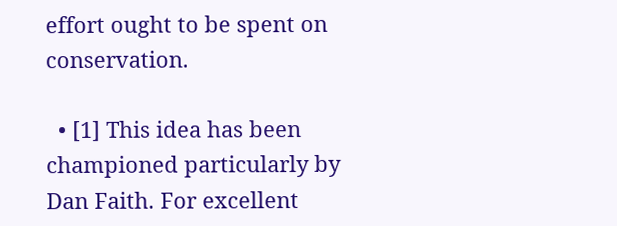effort ought to be spent on conservation.

  • [1] This idea has been championed particularly by Dan Faith. For excellent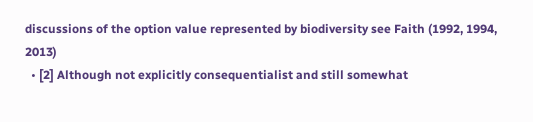discussions of the option value represented by biodiversity see Faith (1992, 1994, 2013)
  • [2] Although not explicitly consequentialist and still somewhat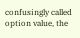confusingly called option value, the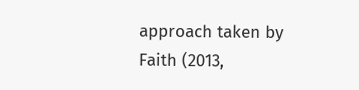approach taken by Faith (2013,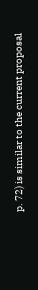p. 72) is similar to the current proposal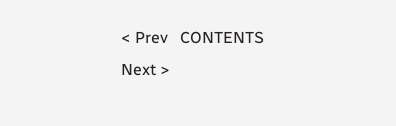< Prev   CONTENTS   Next >